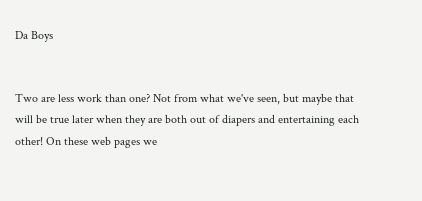Da Boys


Two are less work than one? Not from what we've seen, but maybe that will be true later when they are both out of diapers and entertaining each other! On these web pages we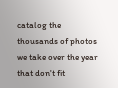catalog the thousands of photos we take over the year that don't fit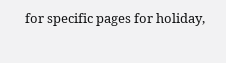for specific pages for holiday,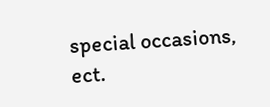special occasions, ect.